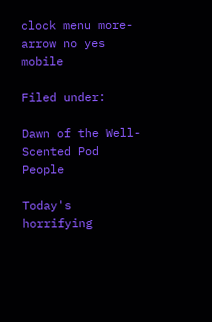clock menu more-arrow no yes mobile

Filed under:

Dawn of the Well-Scented Pod People

Today's horrifying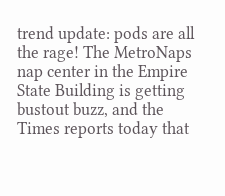trend update: pods are all the rage! The MetroNaps nap center in the Empire State Building is getting bustout buzz, and the Times reports today that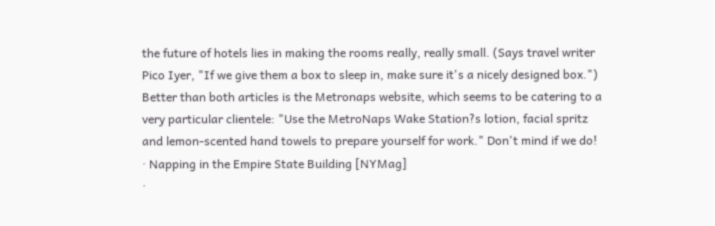the future of hotels lies in making the rooms really, really small. (Says travel writer Pico Iyer, "If we give them a box to sleep in, make sure it's a nicely designed box.") Better than both articles is the Metronaps website, which seems to be catering to a very particular clientele: "Use the MetroNaps Wake Station?s lotion, facial spritz and lemon-scented hand towels to prepare yourself for work." Don't mind if we do!
· Napping in the Empire State Building [NYMag]
·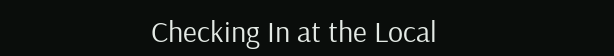Checking In at the Local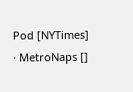Pod [NYTimes]
· MetroNaps []